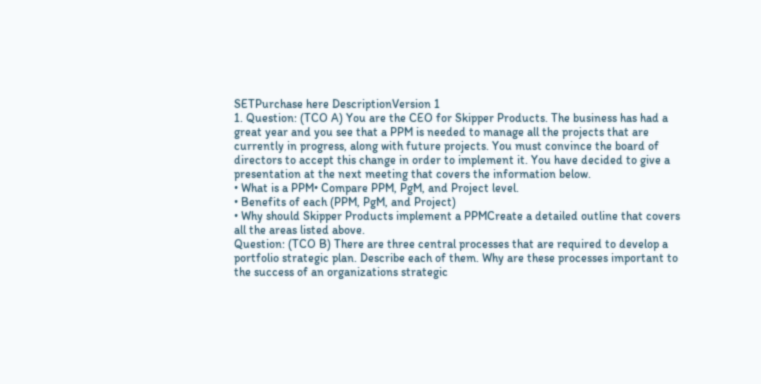SETPurchase here DescriptionVersion 1
1. Question: (TCO A) You are the CEO for Skipper Products. The business has had a great year and you see that a PPM is needed to manage all the projects that are currently in progress, along with future projects. You must convince the board of directors to accept this change in order to implement it. You have decided to give a presentation at the next meeting that covers the information below.
• What is a PPM• Compare PPM, PgM, and Project level.
• Benefits of each (PPM, PgM, and Project)
• Why should Skipper Products implement a PPMCreate a detailed outline that covers all the areas listed above.
Question: (TCO B) There are three central processes that are required to develop a portfolio strategic plan. Describe each of them. Why are these processes important to the success of an organizations strategic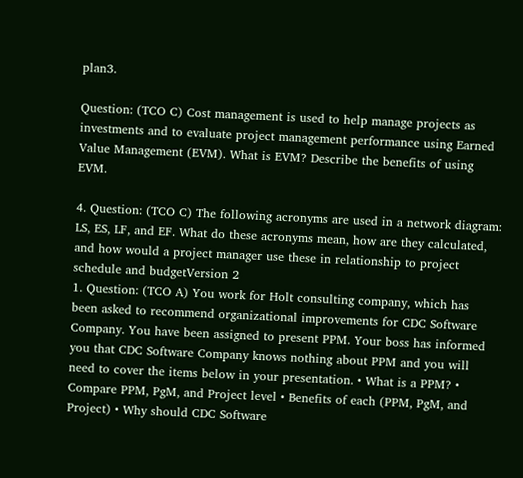plan3.

Question: (TCO C) Cost management is used to help manage projects as investments and to evaluate project management performance using Earned Value Management (EVM). What is EVM? Describe the benefits of using EVM.

4. Question: (TCO C) The following acronyms are used in a network diagram: LS, ES, LF, and EF. What do these acronyms mean, how are they calculated, and how would a project manager use these in relationship to project schedule and budgetVersion 2
1. Question: (TCO A) You work for Holt consulting company, which has been asked to recommend organizational improvements for CDC Software Company. You have been assigned to present PPM. Your boss has informed you that CDC Software Company knows nothing about PPM and you will need to cover the items below in your presentation. • What is a PPM? • Compare PPM, PgM, and Project level • Benefits of each (PPM, PgM, and Project) • Why should CDC Software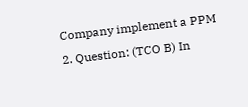Company implement a PPM
2. Question: (TCO B) In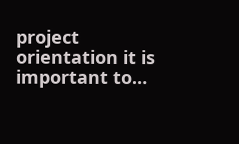project orientation it is important to…